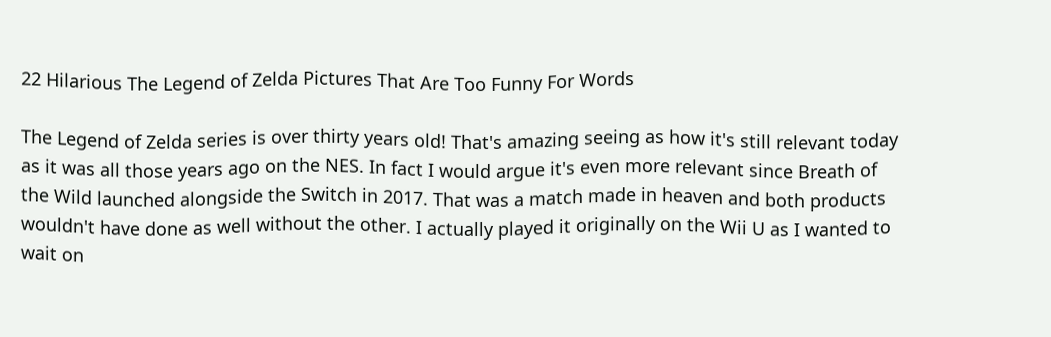22 Hilarious The Legend of Zelda Pictures That Are Too Funny For Words

The Legend of Zelda series is over thirty years old! That's amazing seeing as how it's still relevant today as it was all those years ago on the NES. In fact I would argue it's even more relevant since Breath of the Wild launched alongside the Switch in 2017. That was a match made in heaven and both products wouldn't have done as well without the other. I actually played it originally on the Wii U as I wanted to wait on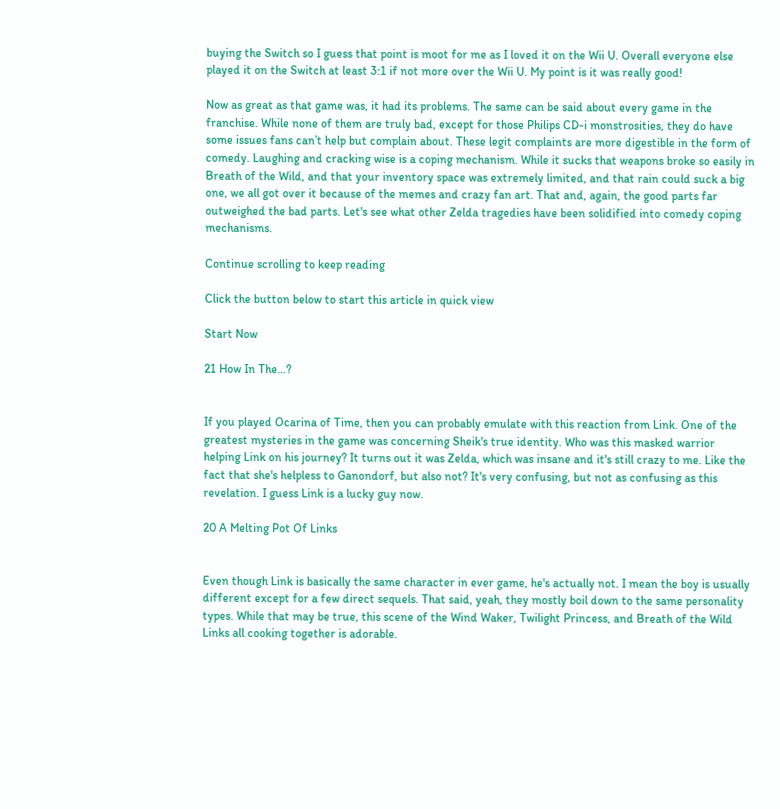buying the Switch so I guess that point is moot for me as I loved it on the Wii U. Overall everyone else played it on the Switch at least 3:1 if not more over the Wii U. My point is it was really good!

Now as great as that game was, it had its problems. The same can be said about every game in the franchise. While none of them are truly bad, except for those Philips CD-i monstrosities, they do have some issues fans can’t help but complain about. These legit complaints are more digestible in the form of comedy. Laughing and cracking wise is a coping mechanism. While it sucks that weapons broke so easily in Breath of the Wild, and that your inventory space was extremely limited, and that rain could suck a big one, we all got over it because of the memes and crazy fan art. That and, again, the good parts far outweighed the bad parts. Let's see what other Zelda tragedies have been solidified into comedy coping mechanisms.

Continue scrolling to keep reading

Click the button below to start this article in quick view

Start Now

21 How In The…?


If you played Ocarina of Time, then you can probably emulate with this reaction from Link. One of the greatest mysteries in the game was concerning Sheik's true identity. Who was this masked warrior helping Link on his journey? It turns out it was Zelda, which was insane and it's still crazy to me. Like the fact that she's helpless to Ganondorf, but also not? It's very confusing, but not as confusing as this revelation. I guess Link is a lucky guy now.

20 A Melting Pot Of Links


Even though Link is basically the same character in ever game, he's actually not. I mean the boy is usually different except for a few direct sequels. That said, yeah, they mostly boil down to the same personality types. While that may be true, this scene of the Wind Waker, Twilight Princess, and Breath of the Wild Links all cooking together is adorable.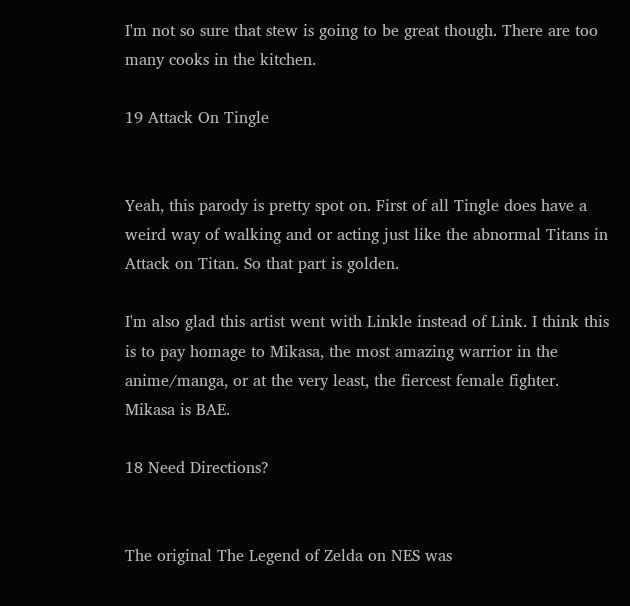I'm not so sure that stew is going to be great though. There are too many cooks in the kitchen.

19 Attack On Tingle


Yeah, this parody is pretty spot on. First of all Tingle does have a weird way of walking and or acting just like the abnormal Titans in Attack on Titan. So that part is golden.

I'm also glad this artist went with Linkle instead of Link. I think this is to pay homage to Mikasa, the most amazing warrior in the anime/manga, or at the very least, the fiercest female fighter. Mikasa is BAE.

18 Need Directions?


The original The Legend of Zelda on NES was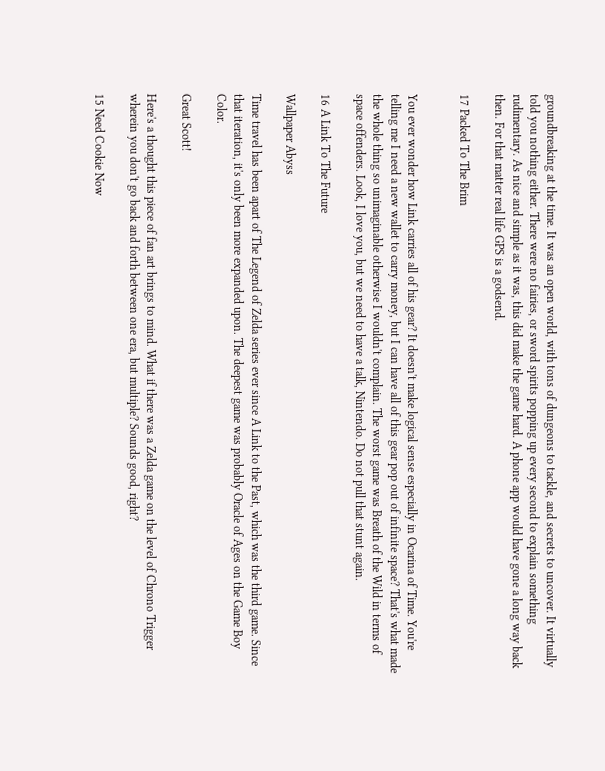groundbreaking at the time. It was an open world, with tons of dungeons to tackle, and secrets to uncover. It virtually told you nothing either. There were no fairies, or sword spirits popping up every second to explain something rudimentary. As nice and simple as it was, this did make the game hard. A phone app would have gone a long way back then. For that matter real life GPS is a godsend.

17 Packed To The Brim


You ever wonder how Link carries all of his gear? It doesn't make logical sense especially in Ocarina of Time. You're telling me I need a new wallet to carry money, but I can have all of this gear pop out of infinite space? That's what made the whole thing so unimaginable otherwise I wouldn't complain. The worst game was Breath of the Wild in terms of space offenders. Look, I love you, but we need to have a talk, Nintendo. Do not pull that stunt again.

16 A Link To The Future

Wallpaper Abyss

Time travel has been apart of The Legend of Zelda series ever since A Link to the Past, which was the third game. Since that iteration, it's only been more expanded upon. The deepest game was probably Oracle of Ages on the Game Boy Color.

Great Scott!

Here's a thought this piece of fan art brings to mind. What if there was a Zelda game on the level of Chrono Trigger wherein you don't go back and forth between one era, but multiple? Sounds good, right?

15 Need Cookie Now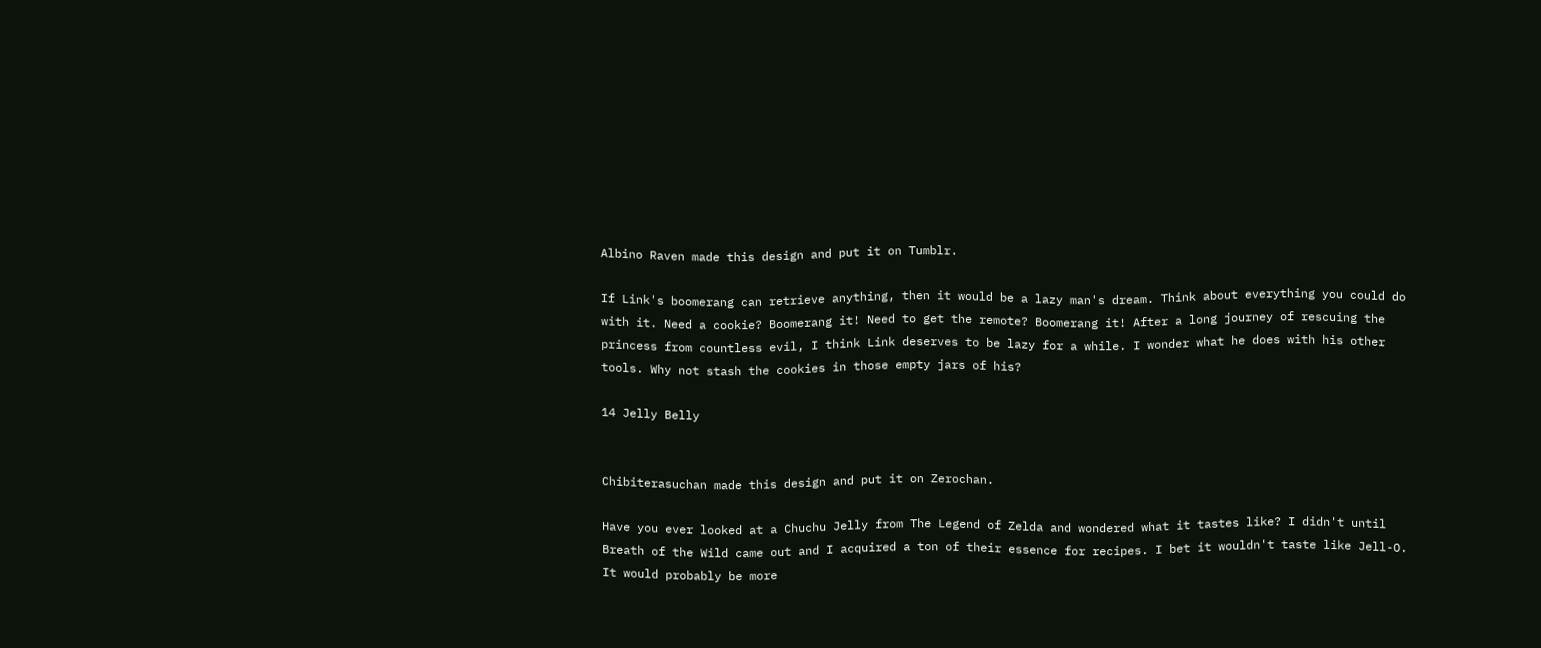Albino Raven made this design and put it on Tumblr.

If Link's boomerang can retrieve anything, then it would be a lazy man's dream. Think about everything you could do with it. Need a cookie? Boomerang it! Need to get the remote? Boomerang it! After a long journey of rescuing the princess from countless evil, I think Link deserves to be lazy for a while. I wonder what he does with his other tools. Why not stash the cookies in those empty jars of his?

14 Jelly Belly


Chibiterasuchan made this design and put it on Zerochan.

Have you ever looked at a Chuchu Jelly from The Legend of Zelda and wondered what it tastes like? I didn't until Breath of the Wild came out and I acquired a ton of their essence for recipes. I bet it wouldn't taste like Jell-O. It would probably be more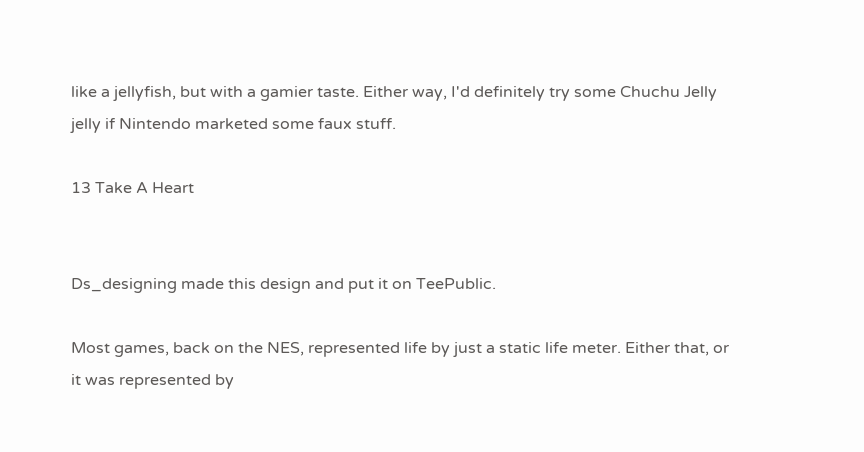like a jellyfish, but with a gamier taste. Either way, I'd definitely try some Chuchu Jelly jelly if Nintendo marketed some faux stuff.

13 Take A Heart


Ds_designing made this design and put it on TeePublic.

Most games, back on the NES, represented life by just a static life meter. Either that, or it was represented by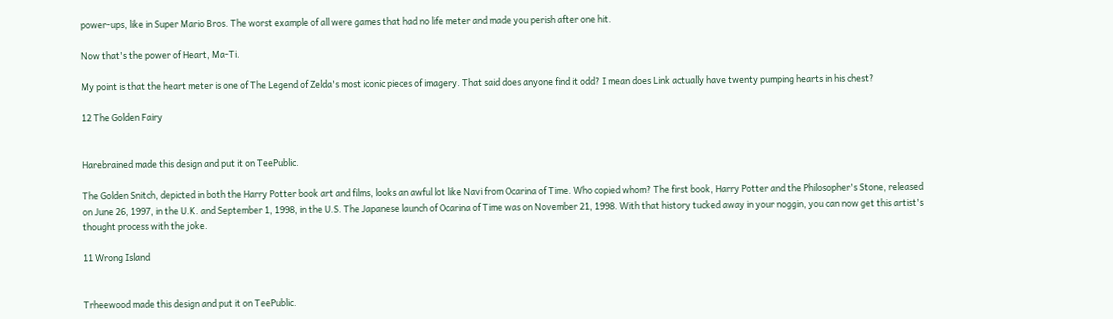power-ups, like in Super Mario Bros. The worst example of all were games that had no life meter and made you perish after one hit.

Now that's the power of Heart, Ma-Ti.

My point is that the heart meter is one of The Legend of Zelda's most iconic pieces of imagery. That said does anyone find it odd? I mean does Link actually have twenty pumping hearts in his chest?

12 The Golden Fairy


Harebrained made this design and put it on TeePublic.

The Golden Snitch, depicted in both the Harry Potter book art and films, looks an awful lot like Navi from Ocarina of Time. Who copied whom? The first book, Harry Potter and the Philosopher's Stone, released on June 26, 1997, in the U.K. and September 1, 1998, in the U.S. The Japanese launch of Ocarina of Time was on November 21, 1998. With that history tucked away in your noggin, you can now get this artist's thought process with the joke.

11 Wrong Island


Trheewood made this design and put it on TeePublic.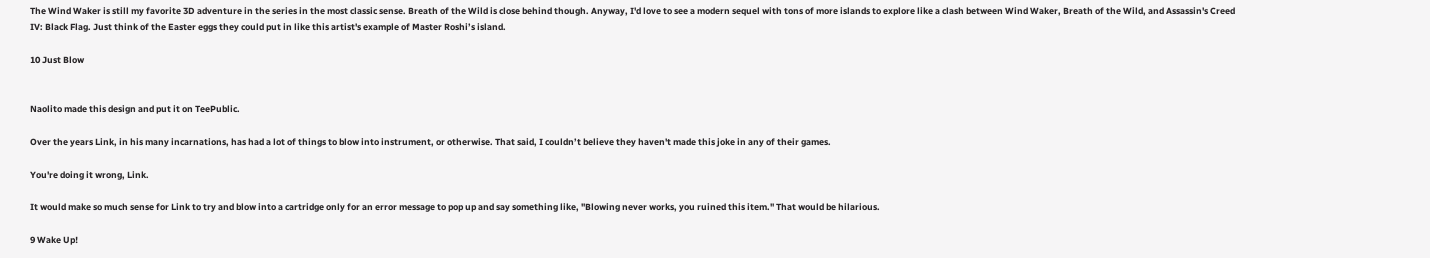The Wind Waker is still my favorite 3D adventure in the series in the most classic sense. Breath of the Wild is close behind though. Anyway, I'd love to see a modern sequel with tons of more islands to explore like a clash between Wind Waker, Breath of the Wild, and Assassin's Creed IV: Black Flag. Just think of the Easter eggs they could put in like this artist's example of Master Roshi’s island.

10 Just Blow


Naolito made this design and put it on TeePublic.

Over the years Link, in his many incarnations, has had a lot of things to blow into instrument, or otherwise. That said, I couldn’t believe they haven't made this joke in any of their games.

You're doing it wrong, Link.

It would make so much sense for Link to try and blow into a cartridge only for an error message to pop up and say something like, "Blowing never works, you ruined this item." That would be hilarious.

9 Wake Up!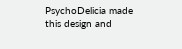PsychoDelicia made this design and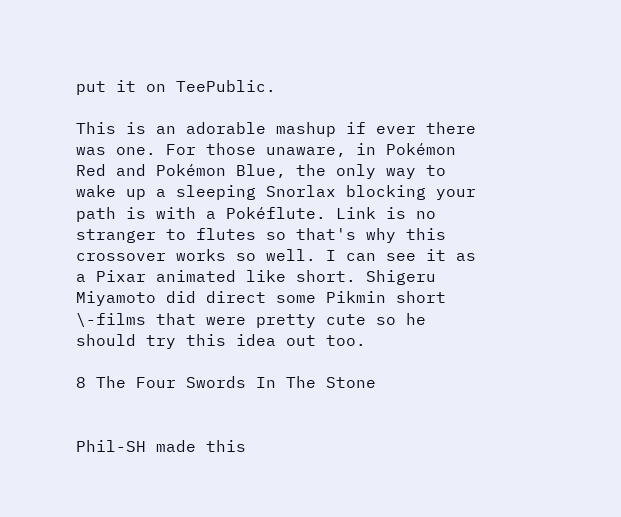put it on TeePublic.

This is an adorable mashup if ever there was one. For those unaware, in Pokémon Red and Pokémon Blue, the only way to wake up a sleeping Snorlax blocking your path is with a Pokéflute. Link is no stranger to flutes so that's why this crossover works so well. I can see it as a Pixar animated like short. Shigeru Miyamoto did direct some Pikmin short \-films that were pretty cute so he should try this idea out too.

8 The Four Swords In The Stone


Phil-SH made this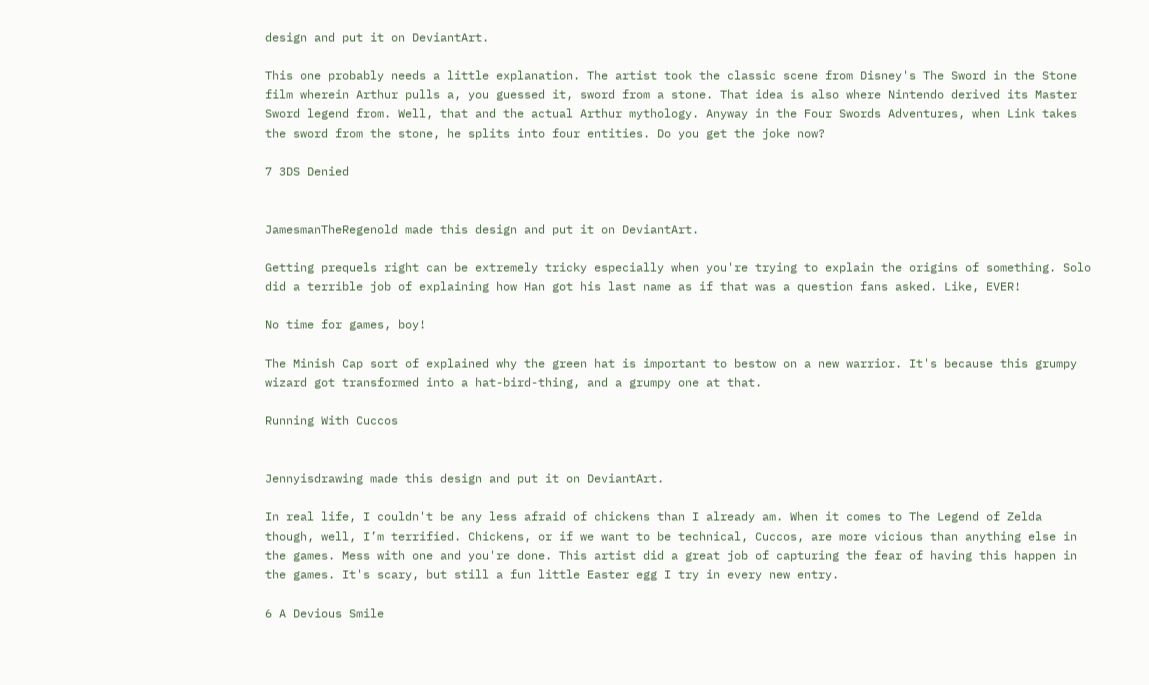design and put it on DeviantArt.

This one probably needs a little explanation. The artist took the classic scene from Disney's The Sword in the Stone film wherein Arthur pulls a, you guessed it, sword from a stone. That idea is also where Nintendo derived its Master Sword legend from. Well, that and the actual Arthur mythology. Anyway in the Four Swords Adventures, when Link takes the sword from the stone, he splits into four entities. Do you get the joke now?

7 3DS Denied


JamesmanTheRegenold made this design and put it on DeviantArt.

Getting prequels right can be extremely tricky especially when you're trying to explain the origins of something. Solo did a terrible job of explaining how Han got his last name as if that was a question fans asked. Like, EVER!

No time for games, boy!

The Minish Cap sort of explained why the green hat is important to bestow on a new warrior. It's because this grumpy wizard got transformed into a hat-bird-thing, and a grumpy one at that.

Running With Cuccos


Jennyisdrawing made this design and put it on DeviantArt.

In real life, I couldn't be any less afraid of chickens than I already am. When it comes to The Legend of Zelda though, well, I’m terrified. Chickens, or if we want to be technical, Cuccos, are more vicious than anything else in the games. Mess with one and you're done. This artist did a great job of capturing the fear of having this happen in the games. It's scary, but still a fun little Easter egg I try in every new entry.

6 A Devious Smile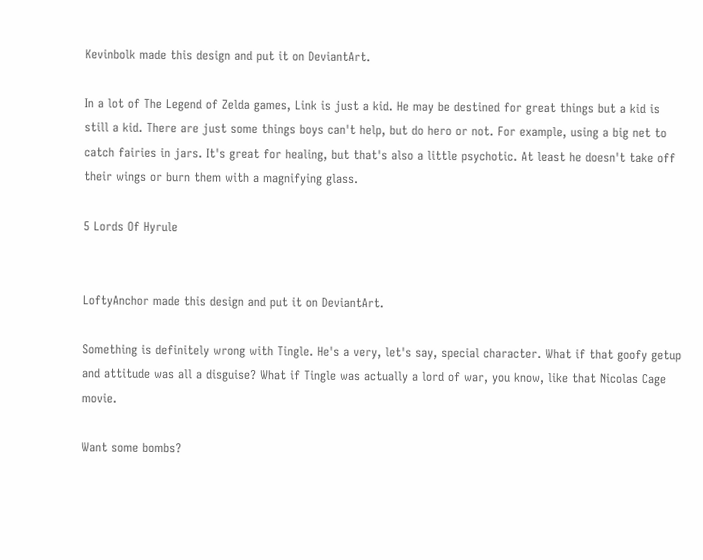Kevinbolk made this design and put it on DeviantArt.

In a lot of The Legend of Zelda games, Link is just a kid. He may be destined for great things but a kid is still a kid. There are just some things boys can't help, but do hero or not. For example, using a big net to catch fairies in jars. It's great for healing, but that's also a little psychotic. At least he doesn't take off their wings or burn them with a magnifying glass.

5 Lords Of Hyrule


LoftyAnchor made this design and put it on DeviantArt.

Something is definitely wrong with Tingle. He's a very, let's say, special character. What if that goofy getup and attitude was all a disguise? What if Tingle was actually a lord of war, you know, like that Nicolas Cage movie.

Want some bombs?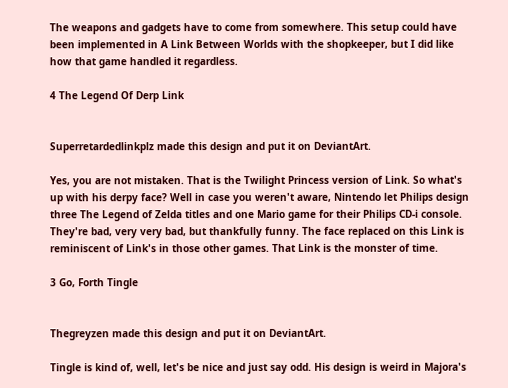The weapons and gadgets have to come from somewhere. This setup could have been implemented in A Link Between Worlds with the shopkeeper, but I did like how that game handled it regardless.

4 The Legend Of Derp Link


Superretardedlinkplz made this design and put it on DeviantArt.

Yes, you are not mistaken. That is the Twilight Princess version of Link. So what's up with his derpy face? Well in case you weren't aware, Nintendo let Philips design three The Legend of Zelda titles and one Mario game for their Philips CD-i console. They're bad, very very bad, but thankfully funny. The face replaced on this Link is reminiscent of Link's in those other games. That Link is the monster of time.

3 Go, Forth Tingle


Thegreyzen made this design and put it on DeviantArt.

Tingle is kind of, well, let's be nice and just say odd. His design is weird in Majora's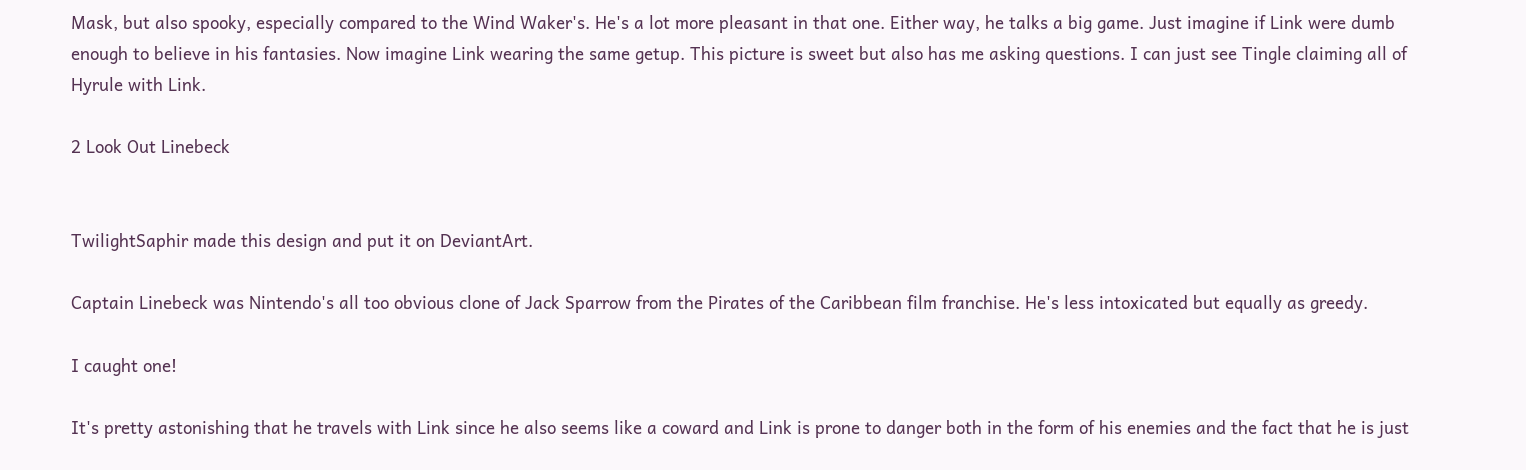Mask, but also spooky, especially compared to the Wind Waker's. He's a lot more pleasant in that one. Either way, he talks a big game. Just imagine if Link were dumb enough to believe in his fantasies. Now imagine Link wearing the same getup. This picture is sweet but also has me asking questions. I can just see Tingle claiming all of Hyrule with Link.

2 Look Out Linebeck


TwilightSaphir made this design and put it on DeviantArt.

Captain Linebeck was Nintendo's all too obvious clone of Jack Sparrow from the Pirates of the Caribbean film franchise. He's less intoxicated but equally as greedy.

I caught one!

It's pretty astonishing that he travels with Link since he also seems like a coward and Link is prone to danger both in the form of his enemies and the fact that he is just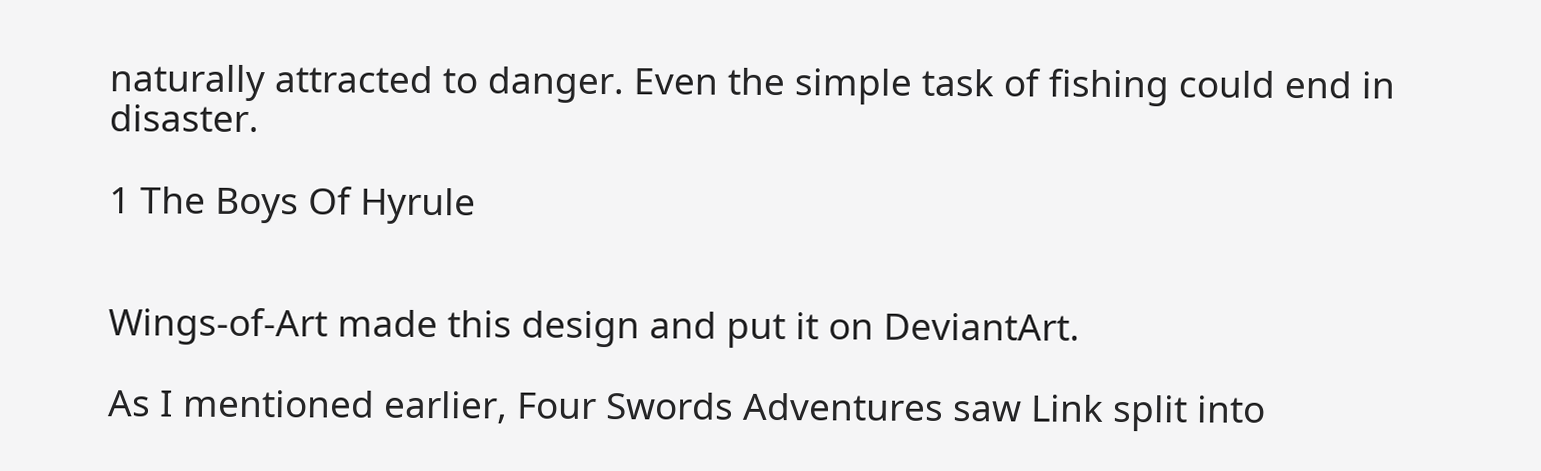naturally attracted to danger. Even the simple task of fishing could end in disaster.

1 The Boys Of Hyrule


Wings-of-Art made this design and put it on DeviantArt.

As I mentioned earlier, Four Swords Adventures saw Link split into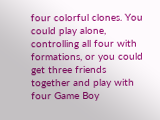four colorful clones. You could play alone, controlling all four with formations, or you could get three friends together and play with four Game Boy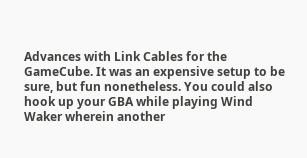Advances with Link Cables for the GameCube. It was an expensive setup to be sure, but fun nonetheless. You could also hook up your GBA while playing Wind Waker wherein another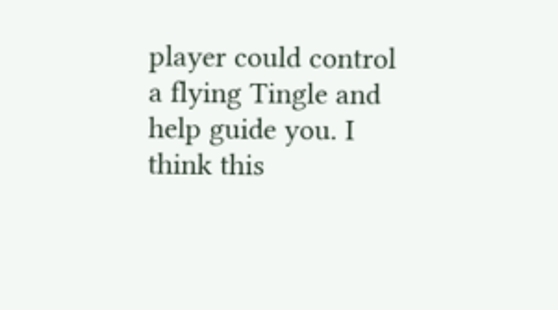player could control a flying Tingle and help guide you. I think this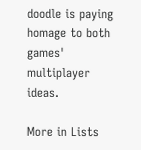doodle is paying homage to both games' multiplayer ideas.

More in Lists